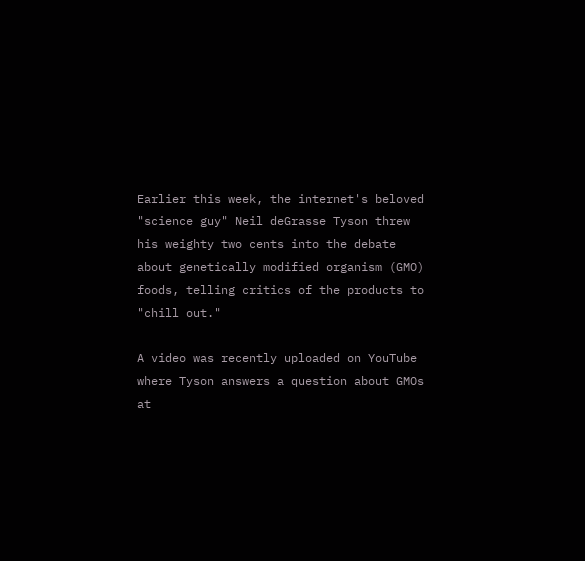Earlier this week, the internet's beloved "science guy" Neil deGrasse Tyson threw his weighty two cents into the debate about genetically modified organism (GMO) foods, telling critics of the products to "chill out."

A video was recently uploaded on YouTube where Tyson answers a question about GMOs at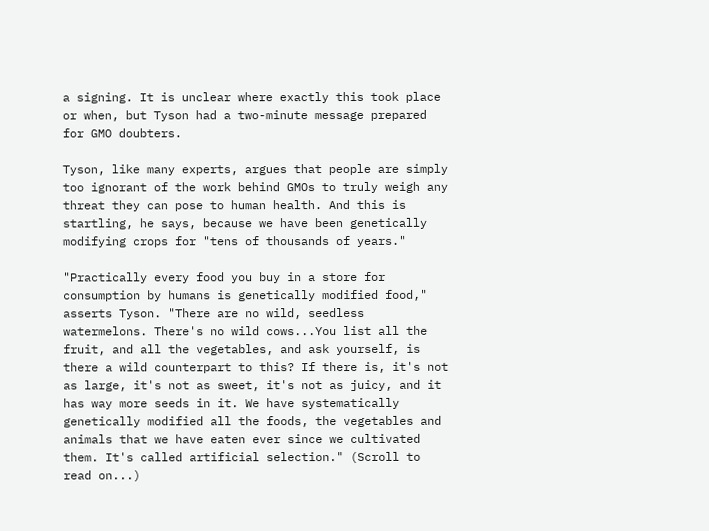a signing. It is unclear where exactly this took place or when, but Tyson had a two-minute message prepared for GMO doubters.

Tyson, like many experts, argues that people are simply too ignorant of the work behind GMOs to truly weigh any threat they can pose to human health. And this is startling, he says, because we have been genetically modifying crops for "tens of thousands of years."

"Practically every food you buy in a store for consumption by humans is genetically modified food," asserts Tyson. "There are no wild, seedless watermelons. There's no wild cows...You list all the fruit, and all the vegetables, and ask yourself, is there a wild counterpart to this? If there is, it's not as large, it's not as sweet, it's not as juicy, and it has way more seeds in it. We have systematically genetically modified all the foods, the vegetables and animals that we have eaten ever since we cultivated them. It's called artificial selection." (Scroll to read on...)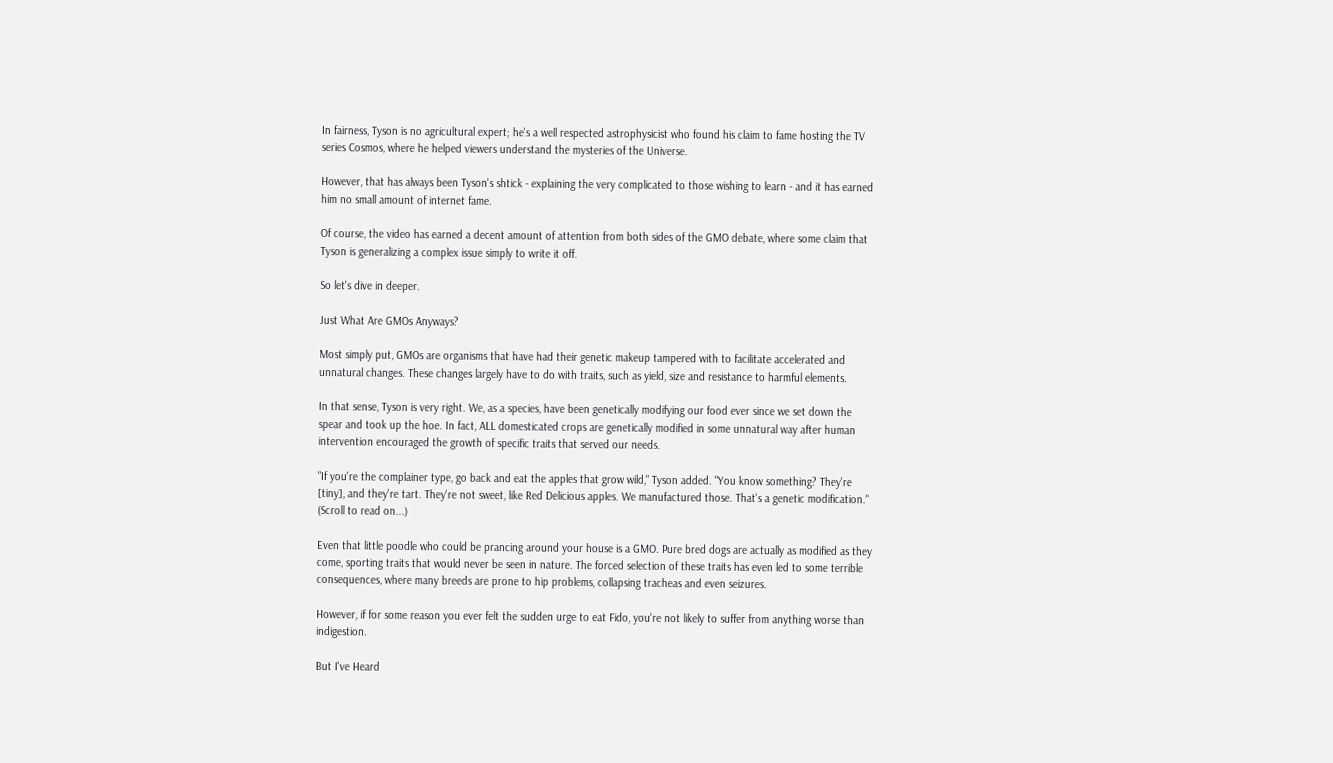In fairness, Tyson is no agricultural expert; he's a well respected astrophysicist who found his claim to fame hosting the TV series Cosmos, where he helped viewers understand the mysteries of the Universe.

However, that has always been Tyson's shtick - explaining the very complicated to those wishing to learn - and it has earned him no small amount of internet fame.

Of course, the video has earned a decent amount of attention from both sides of the GMO debate, where some claim that Tyson is generalizing a complex issue simply to write it off.

So let's dive in deeper.

Just What Are GMOs Anyways?

Most simply put, GMOs are organisms that have had their genetic makeup tampered with to facilitate accelerated and unnatural changes. These changes largely have to do with traits, such as yield, size and resistance to harmful elements.

In that sense, Tyson is very right. We, as a species, have been genetically modifying our food ever since we set down the spear and took up the hoe. In fact, ALL domesticated crops are genetically modified in some unnatural way after human intervention encouraged the growth of specific traits that served our needs.

"If you're the complainer type, go back and eat the apples that grow wild," Tyson added. "You know something? They're [tiny], and they're tart. They're not sweet, like Red Delicious apples. We manufactured those. That's a genetic modification." (Scroll to read on...)

Even that little poodle who could be prancing around your house is a GMO. Pure bred dogs are actually as modified as they come, sporting traits that would never be seen in nature. The forced selection of these traits has even led to some terrible consequences, where many breeds are prone to hip problems, collapsing tracheas and even seizures.

However, if for some reason you ever felt the sudden urge to eat Fido, you're not likely to suffer from anything worse than indigestion.

But I've Heard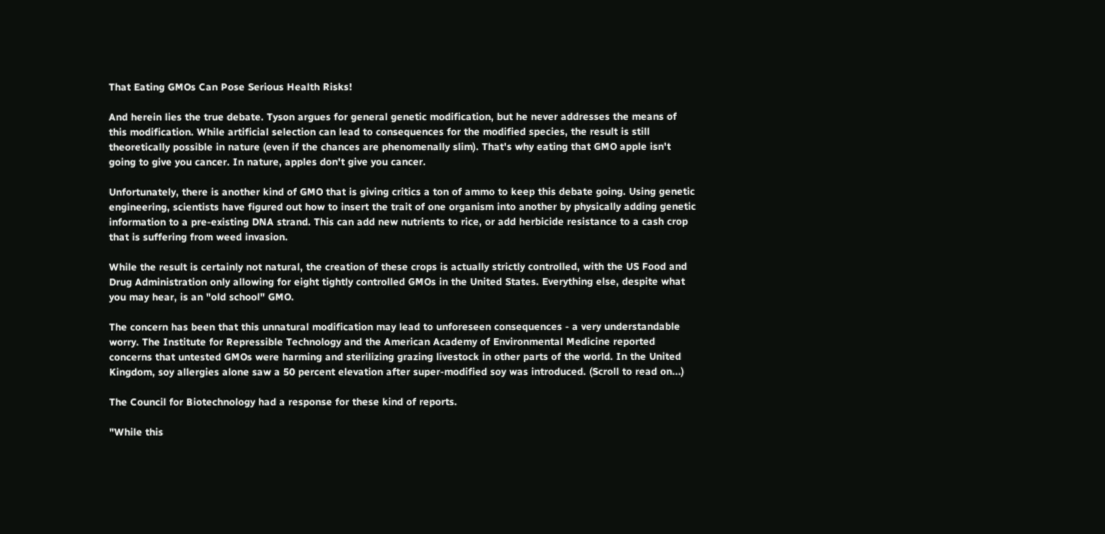That Eating GMOs Can Pose Serious Health Risks!

And herein lies the true debate. Tyson argues for general genetic modification, but he never addresses the means of this modification. While artificial selection can lead to consequences for the modified species, the result is still theoretically possible in nature (even if the chances are phenomenally slim). That's why eating that GMO apple isn't going to give you cancer. In nature, apples don't give you cancer.

Unfortunately, there is another kind of GMO that is giving critics a ton of ammo to keep this debate going. Using genetic engineering, scientists have figured out how to insert the trait of one organism into another by physically adding genetic information to a pre-existing DNA strand. This can add new nutrients to rice, or add herbicide resistance to a cash crop that is suffering from weed invasion.

While the result is certainly not natural, the creation of these crops is actually strictly controlled, with the US Food and Drug Administration only allowing for eight tightly controlled GMOs in the United States. Everything else, despite what you may hear, is an "old school" GMO.

The concern has been that this unnatural modification may lead to unforeseen consequences - a very understandable worry. The Institute for Repressible Technology and the American Academy of Environmental Medicine reported concerns that untested GMOs were harming and sterilizing grazing livestock in other parts of the world. In the United Kingdom, soy allergies alone saw a 50 percent elevation after super-modified soy was introduced. (Scroll to read on...)

The Council for Biotechnology had a response for these kind of reports.

"While this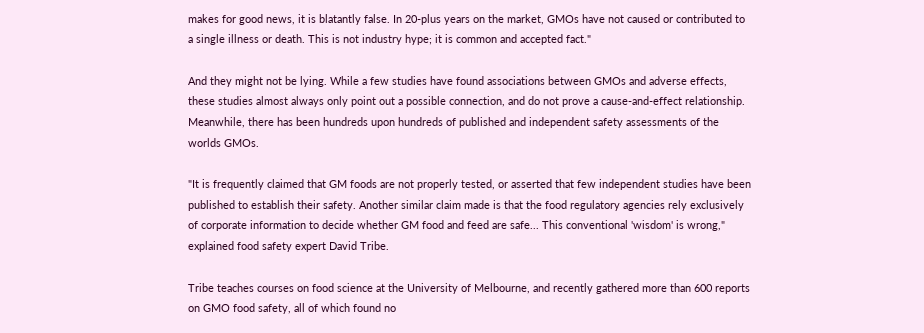makes for good news, it is blatantly false. In 20-plus years on the market, GMOs have not caused or contributed to a single illness or death. This is not industry hype; it is common and accepted fact."

And they might not be lying. While a few studies have found associations between GMOs and adverse effects, these studies almost always only point out a possible connection, and do not prove a cause-and-effect relationship. Meanwhile, there has been hundreds upon hundreds of published and independent safety assessments of the worlds GMOs.

"It is frequently claimed that GM foods are not properly tested, or asserted that few independent studies have been published to establish their safety. Another similar claim made is that the food regulatory agencies rely exclusively of corporate information to decide whether GM food and feed are safe... This conventional 'wisdom' is wrong," explained food safety expert David Tribe.

Tribe teaches courses on food science at the University of Melbourne, and recently gathered more than 600 reports on GMO food safety, all of which found no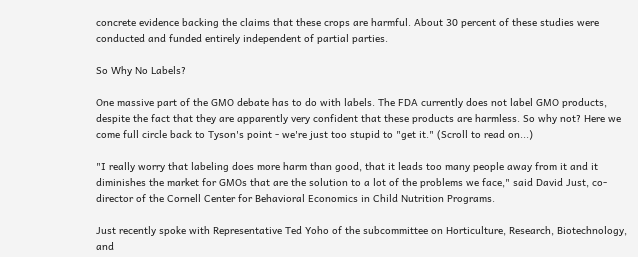concrete evidence backing the claims that these crops are harmful. About 30 percent of these studies were conducted and funded entirely independent of partial parties.

So Why No Labels?

One massive part of the GMO debate has to do with labels. The FDA currently does not label GMO products, despite the fact that they are apparently very confident that these products are harmless. So why not? Here we come full circle back to Tyson's point - we're just too stupid to "get it." (Scroll to read on...)

"I really worry that labeling does more harm than good, that it leads too many people away from it and it diminishes the market for GMOs that are the solution to a lot of the problems we face," said David Just, co-director of the Cornell Center for Behavioral Economics in Child Nutrition Programs.

Just recently spoke with Representative Ted Yoho of the subcommittee on Horticulture, Research, Biotechnology, and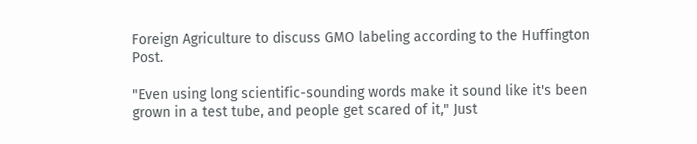Foreign Agriculture to discuss GMO labeling according to the Huffington Post.

"Even using long scientific-sounding words make it sound like it's been grown in a test tube, and people get scared of it," Just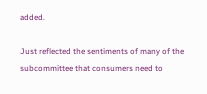added.

Just reflected the sentiments of many of the subcommittee that consumers need to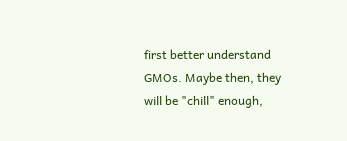first better understand GMOs. Maybe then, they will be "chill" enough,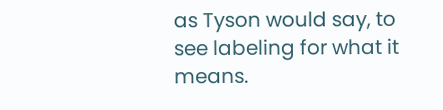as Tyson would say, to see labeling for what it means.